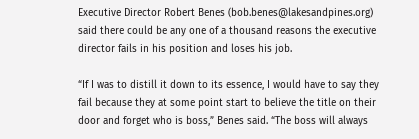Executive Director Robert Benes (bob.benes@lakesandpines.org) said there could be any one of a thousand reasons the executive director fails in his position and loses his job.

“If I was to distill it down to its essence, I would have to say they fail because they at some point start to believe the title on their door and forget who is boss,” Benes said. “The boss will always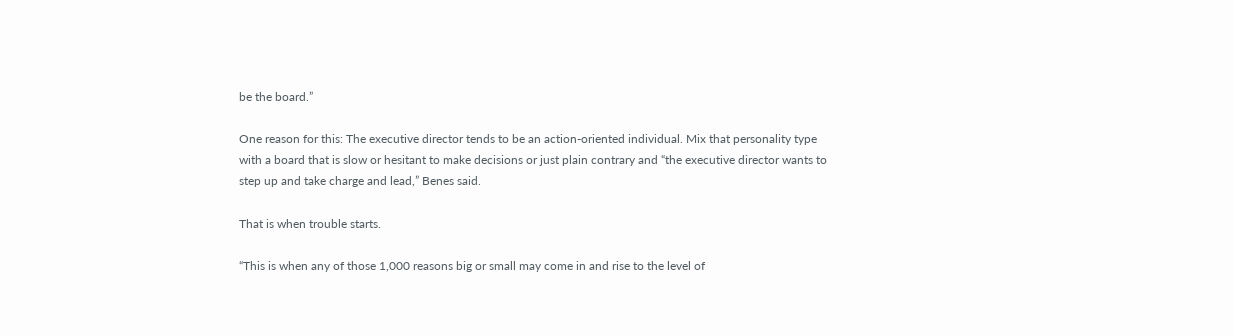be the board.”

One reason for this: The executive director tends to be an action-oriented individual. Mix that personality type with a board that is slow or hesitant to make decisions or just plain contrary and “the executive director wants to step up and take charge and lead,” Benes said.

That is when trouble starts.

“This is when any of those 1,000 reasons big or small may come in and rise to the level of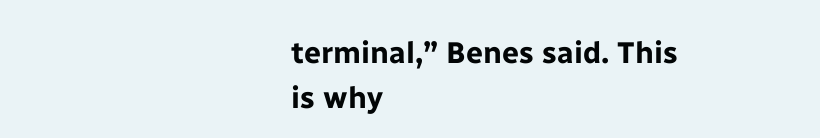terminal,” Benes said. This is why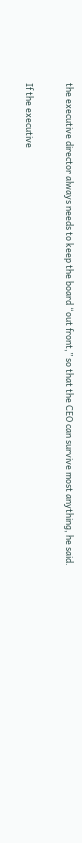the executive director always needs to keep the board “out front,” so that the CEO can survive most anything, he said.

If the executive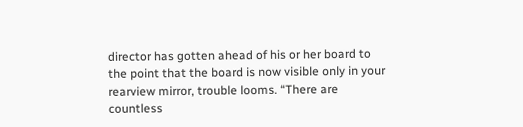director has gotten ahead of his or her board to the point that the board is now visible only in your rearview mirror, trouble looms. “There are countless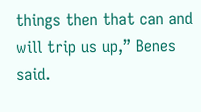things then that can and will trip us up,” Benes said.